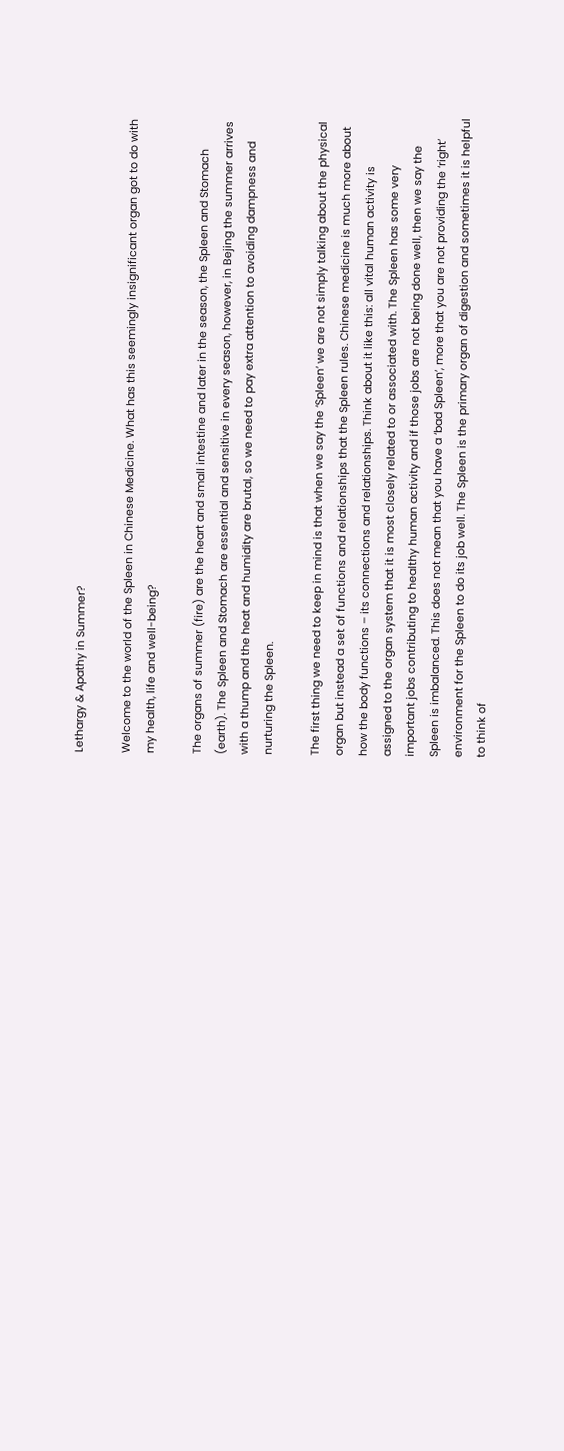Lethargy & Apathy in Summer?

Welcome to the world of the Spleen in Chinese Medicine. What has this seemingly insignificant organ got to do with my health, life and well-being?

The organs of summer (fire) are the heart and small intestine and later in the season, the Spleen and Stomach (earth). The Spleen and Stomach are essential and sensitive in every season, however, in Bejing the summer arrives with a thump and the heat and humidity are brutal, so we need to pay extra attention to avoiding dampness and nurturing the Spleen.

The first thing we need to keep in mind is that when we say the ‘Spleen’ we are not simply talking about the physical organ but instead a set of functions and relationships that the Spleen rules. Chinese medicine is much more about how the body functions – its connections and relationships. Think about it like this: all vital human activity is assigned to the organ system that it is most closely related to or associated with. The Spleen has some very important jobs contributing to healthy human activity and if those jobs are not being done well, then we say the Spleen is imbalanced. This does not mean that you have a ‘bad Spleen’, more that you are not providing the ‘right’ environment for the Spleen to do its job well. The Spleen is the primary organ of digestion and sometimes it is helpful to think of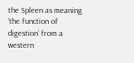the Spleen as meaning ‘the function of digestion’ from a western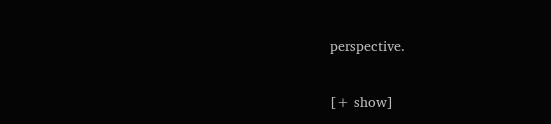perspective.

[+ show]